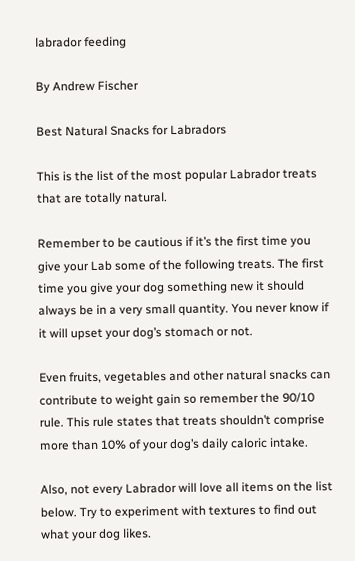labrador feeding

By Andrew Fischer

Best Natural Snacks for Labradors

This is the list of the most popular Labrador treats that are totally natural.

Remember to be cautious if it’s the first time you give your Lab some of the following treats. The first time you give your dog something new it should always be in a very small quantity. You never know if it will upset your dog’s stomach or not.

Even fruits, vegetables and other natural snacks can contribute to weight gain so remember the 90/10 rule. This rule states that treats shouldn’t comprise more than 10% of your dog’s daily caloric intake.

Also, not every Labrador will love all items on the list below. Try to experiment with textures to find out what your dog likes.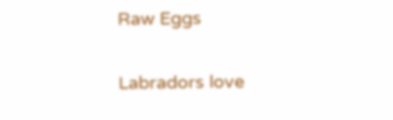Raw Eggs

Labradors love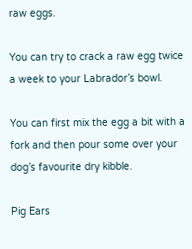raw eggs.

You can try to crack a raw egg twice a week to your Labrador’s bowl.

You can first mix the egg a bit with a fork and then pour some over your dog’s favourite dry kibble.

Pig Ears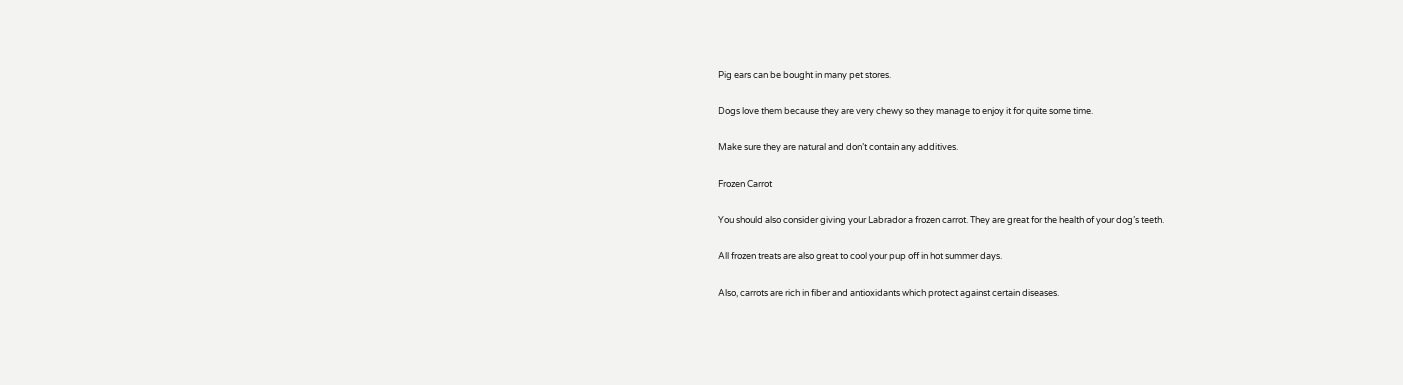Pig ears can be bought in many pet stores.

Dogs love them because they are very chewy so they manage to enjoy it for quite some time.

Make sure they are natural and don’t contain any additives.

Frozen Carrot

You should also consider giving your Labrador a frozen carrot. They are great for the health of your dog’s teeth.

All frozen treats are also great to cool your pup off in hot summer days.

Also, carrots are rich in fiber and antioxidants which protect against certain diseases.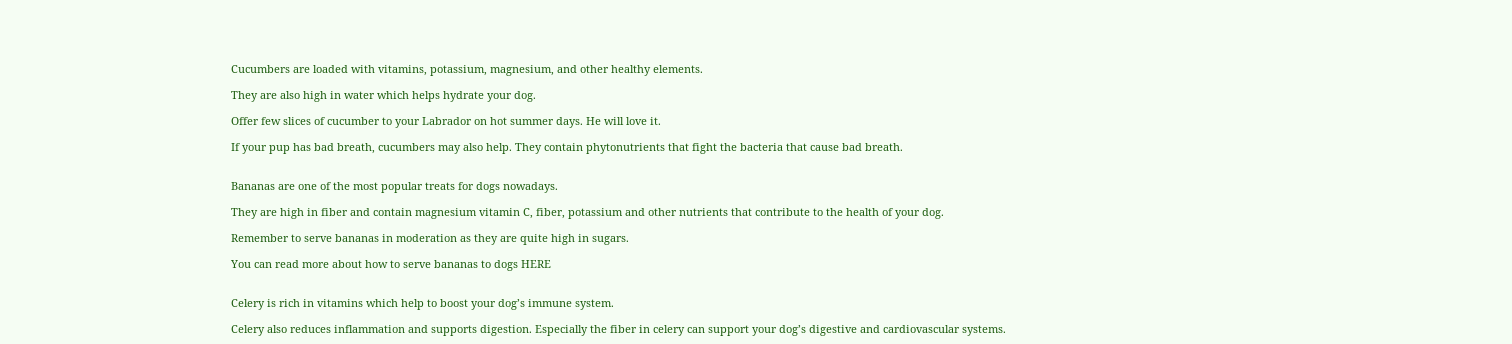Cucumbers are loaded with vitamins, potassium, magnesium, and other healthy elements.

They are also high in water which helps hydrate your dog.

Offer few slices of cucumber to your Labrador on hot summer days. He will love it.

If your pup has bad breath, cucumbers may also help. They contain phytonutrients that fight the bacteria that cause bad breath.


Bananas are one of the most popular treats for dogs nowadays.

They are high in fiber and contain magnesium vitamin C, fiber, potassium and other nutrients that contribute to the health of your dog.

Remember to serve bananas in moderation as they are quite high in sugars.

You can read more about how to serve bananas to dogs HERE


Celery is rich in vitamins which help to boost your dog’s immune system.

Celery also reduces inflammation and supports digestion. Especially the fiber in celery can support your dog’s digestive and cardiovascular systems.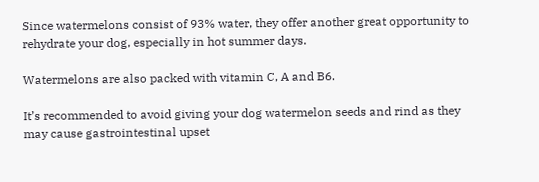Since watermelons consist of 93% water, they offer another great opportunity to rehydrate your dog, especially in hot summer days.

Watermelons are also packed with vitamin C, A and B6.

It’s recommended to avoid giving your dog watermelon seeds and rind as they may cause gastrointestinal upset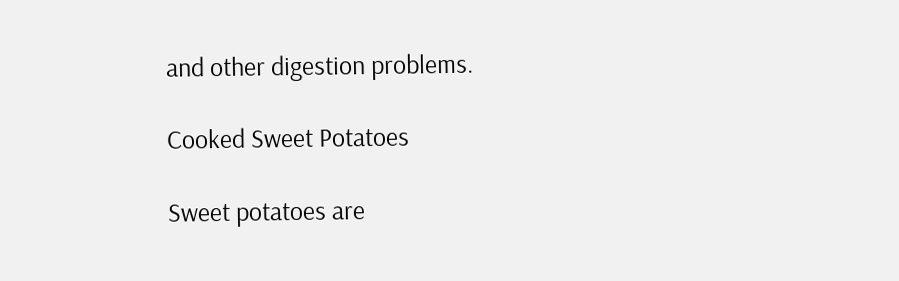and other digestion problems.

Cooked Sweet Potatoes

Sweet potatoes are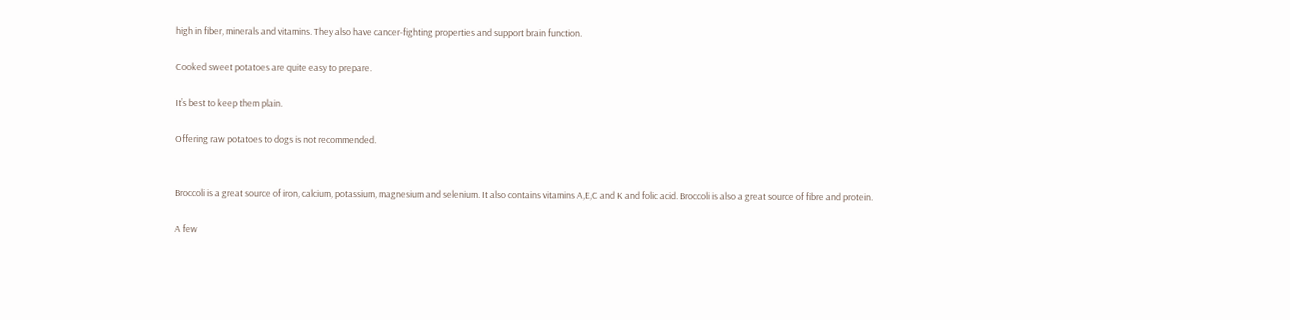high in fiber, minerals and vitamins. They also have cancer-fighting properties and support brain function.

Cooked sweet potatoes are quite easy to prepare.

It’s best to keep them plain.

Offering raw potatoes to dogs is not recommended.


Broccoli is a great source of iron, calcium, potassium, magnesium and selenium. It also contains vitamins A,E,C and K and folic acid. Broccoli is also a great source of fibre and protein.

A few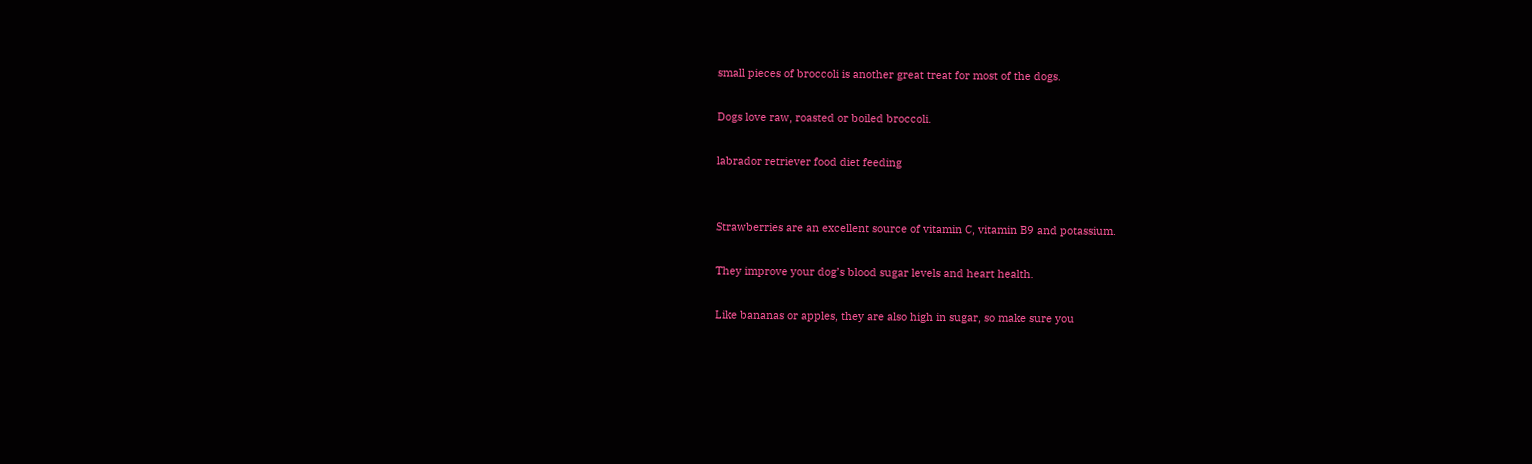small pieces of broccoli is another great treat for most of the dogs.

Dogs love raw, roasted or boiled broccoli.

labrador retriever food diet feeding


Strawberries are an excellent source of vitamin C, vitamin B9 and potassium.

They improve your dog’s blood sugar levels and heart health.

Like bananas or apples, they are also high in sugar, so make sure you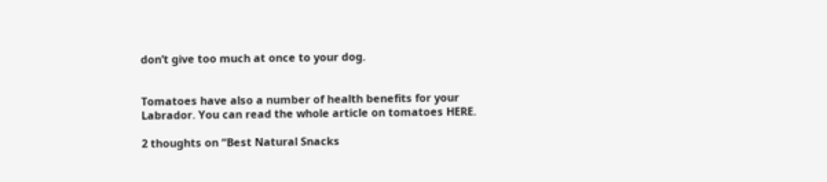don’t give too much at once to your dog.


Tomatoes have also a number of health benefits for your Labrador. You can read the whole article on tomatoes HERE.

2 thoughts on “Best Natural Snacks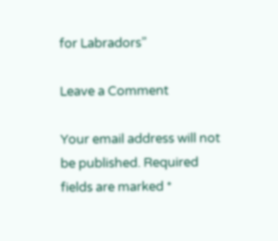for Labradors”

Leave a Comment

Your email address will not be published. Required fields are marked *